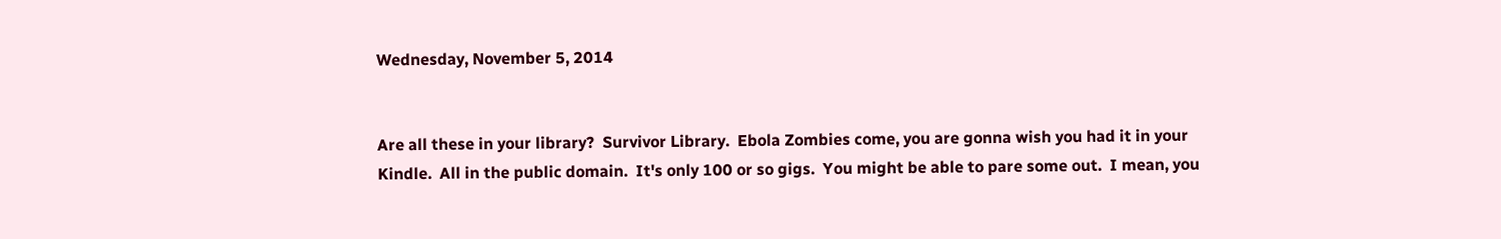Wednesday, November 5, 2014


Are all these in your library?  Survivor Library.  Ebola Zombies come, you are gonna wish you had it in your Kindle.  All in the public domain.  It's only 100 or so gigs.  You might be able to pare some out.  I mean, you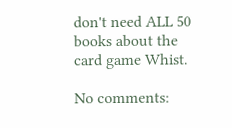don't need ALL 50 books about the card game Whist.

No comments: